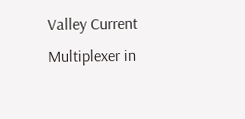Valley Current Multiplexer in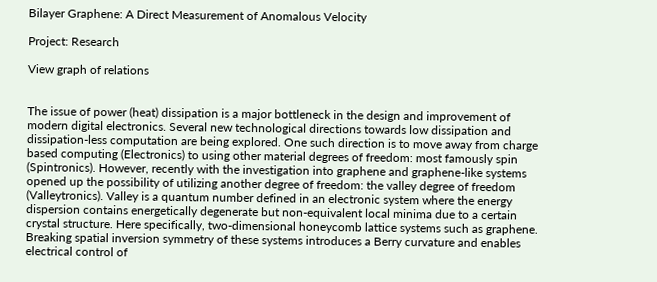Bilayer Graphene: A Direct Measurement of Anomalous Velocity

Project: Research

View graph of relations


The issue of power (heat) dissipation is a major bottleneck in the design and improvement of modern digital electronics. Several new technological directions towards low dissipation and dissipation-less computation are being explored. One such direction is to move away from charge based computing (Electronics) to using other material degrees of freedom: most famously spin (Spintronics). However, recently with the investigation into graphene and graphene-like systems opened up the possibility of utilizing another degree of freedom: the valley degree of freedom (Valleytronics). Valley is a quantum number defined in an electronic system where the energy dispersion contains energetically degenerate but non-equivalent local minima due to a certain crystal structure. Here specifically, two-dimensional honeycomb lattice systems such as graphene. Breaking spatial inversion symmetry of these systems introduces a Berry curvature and enables electrical control of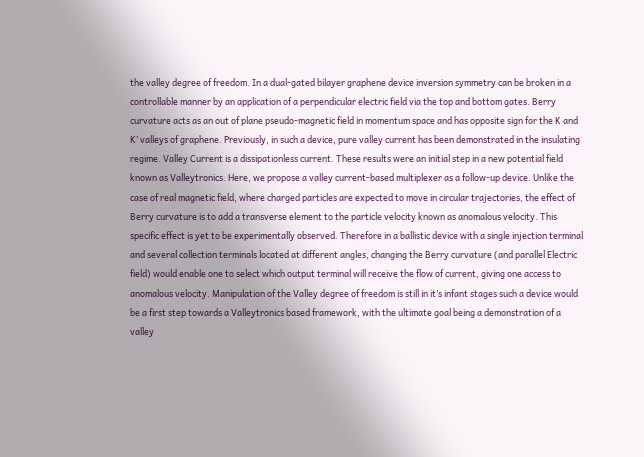the valley degree of freedom. In a dual-gated bilayer graphene device inversion symmetry can be broken in a controllable manner by an application of a perpendicular electric field via the top and bottom gates. Berry curvature acts as an out of plane pseudo-magnetic field in momentum space and has opposite sign for the K and K’ valleys of graphene. Previously, in such a device, pure valley current has been demonstrated in the insulating regime. Valley Current is a dissipationless current. These results were an initial step in a new potential field known as Valleytronics. Here, we propose a valley current-based multiplexer as a follow-up device. Unlike the case of real magnetic field, where charged particles are expected to move in circular trajectories, the effect of Berry curvature is to add a transverse element to the particle velocity known as anomalous velocity. This specific effect is yet to be experimentally observed. Therefore in a ballistic device with a single injection terminal and several collection terminals located at different angles, changing the Berry curvature (and parallel Electric field) would enable one to select which output terminal will receive the flow of current, giving one access to anomalous velocity. Manipulation of the Valley degree of freedom is still in it’s infant stages such a device would be a first step towards a Valleytronics based framework, with the ultimate goal being a demonstration of a valley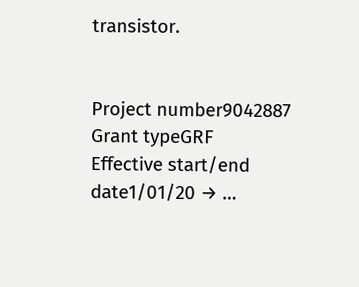transistor.


Project number9042887
Grant typeGRF
Effective start/end date1/01/20 → …